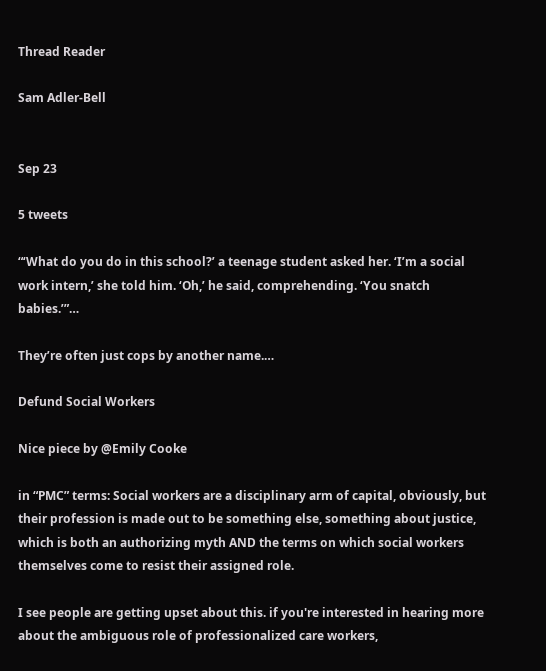Thread Reader

Sam Adler-Bell


Sep 23

5 tweets

“‘What do you do in this school?’ a teenage student asked her. ‘I’m a social work intern,’ she told him. ‘Oh,’ he said, comprehending. ‘You snatch babies.’”…

They’re often just cops by another name.…

Defund Social Workers

Nice piece by @Emily Cooke

in “PMC” terms: Social workers are a disciplinary arm of capital, obviously, but their profession is made out to be something else, something about justice, which is both an authorizing myth AND the terms on which social workers themselves come to resist their assigned role.

I see people are getting upset about this. if you're interested in hearing more about the ambiguous role of professionalized care workers,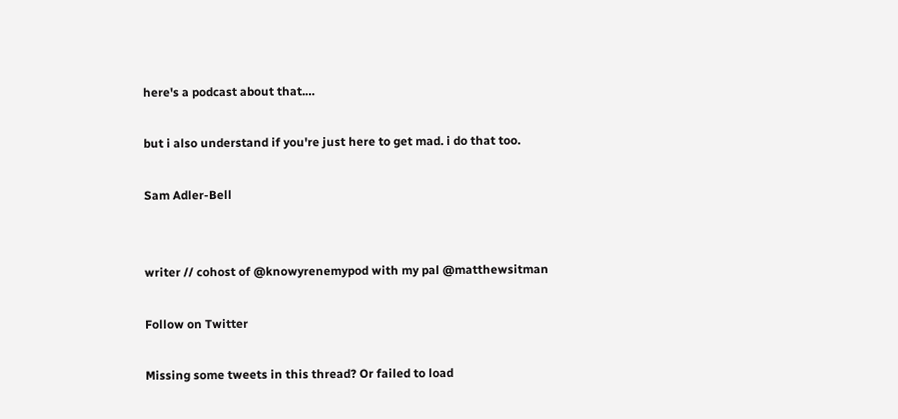here's a podcast about that.…

but i also understand if you're just here to get mad. i do that too.

Sam Adler-Bell


writer // cohost of @knowyrenemypod with my pal @matthewsitman

Follow on Twitter

Missing some tweets in this thread? Or failed to load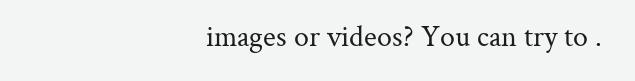images or videos? You can try to .